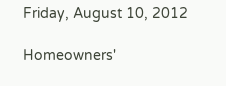Friday, August 10, 2012

Homeowners'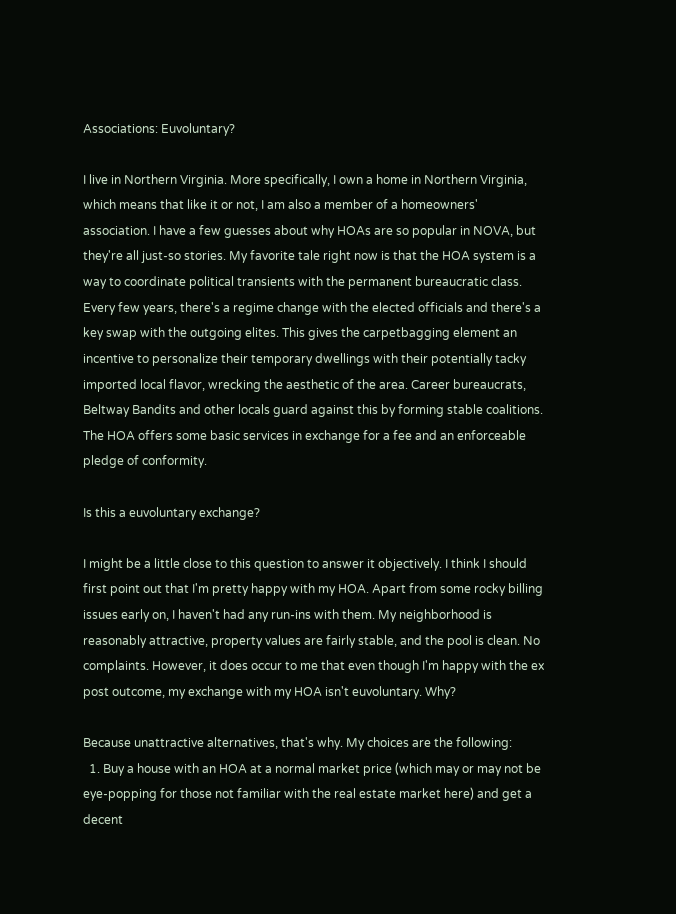Associations: Euvoluntary?

I live in Northern Virginia. More specifically, I own a home in Northern Virginia, which means that like it or not, I am also a member of a homeowners' association. I have a few guesses about why HOAs are so popular in NOVA, but they're all just-so stories. My favorite tale right now is that the HOA system is a way to coordinate political transients with the permanent bureaucratic class. Every few years, there's a regime change with the elected officials and there's a key swap with the outgoing elites. This gives the carpetbagging element an incentive to personalize their temporary dwellings with their potentially tacky imported local flavor, wrecking the aesthetic of the area. Career bureaucrats, Beltway Bandits and other locals guard against this by forming stable coalitions. The HOA offers some basic services in exchange for a fee and an enforceable pledge of conformity.

Is this a euvoluntary exchange?

I might be a little close to this question to answer it objectively. I think I should first point out that I'm pretty happy with my HOA. Apart from some rocky billing issues early on, I haven't had any run-ins with them. My neighborhood is reasonably attractive, property values are fairly stable, and the pool is clean. No complaints. However, it does occur to me that even though I'm happy with the ex post outcome, my exchange with my HOA isn't euvoluntary. Why?

Because unattractive alternatives, that's why. My choices are the following:
  1. Buy a house with an HOA at a normal market price (which may or may not be eye-popping for those not familiar with the real estate market here) and get a decent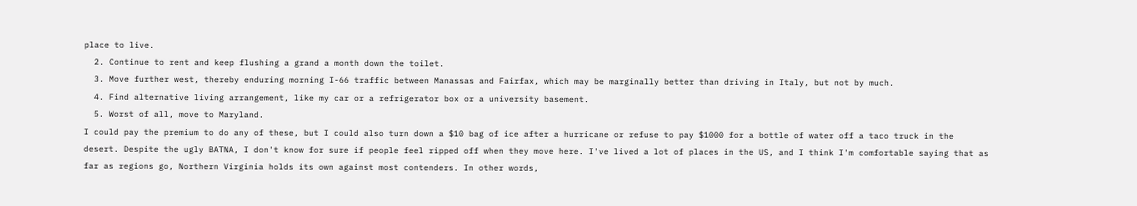place to live.
  2. Continue to rent and keep flushing a grand a month down the toilet.
  3. Move further west, thereby enduring morning I-66 traffic between Manassas and Fairfax, which may be marginally better than driving in Italy, but not by much.
  4. Find alternative living arrangement, like my car or a refrigerator box or a university basement.
  5. Worst of all, move to Maryland.
I could pay the premium to do any of these, but I could also turn down a $10 bag of ice after a hurricane or refuse to pay $1000 for a bottle of water off a taco truck in the desert. Despite the ugly BATNA, I don't know for sure if people feel ripped off when they move here. I've lived a lot of places in the US, and I think I'm comfortable saying that as far as regions go, Northern Virginia holds its own against most contenders. In other words,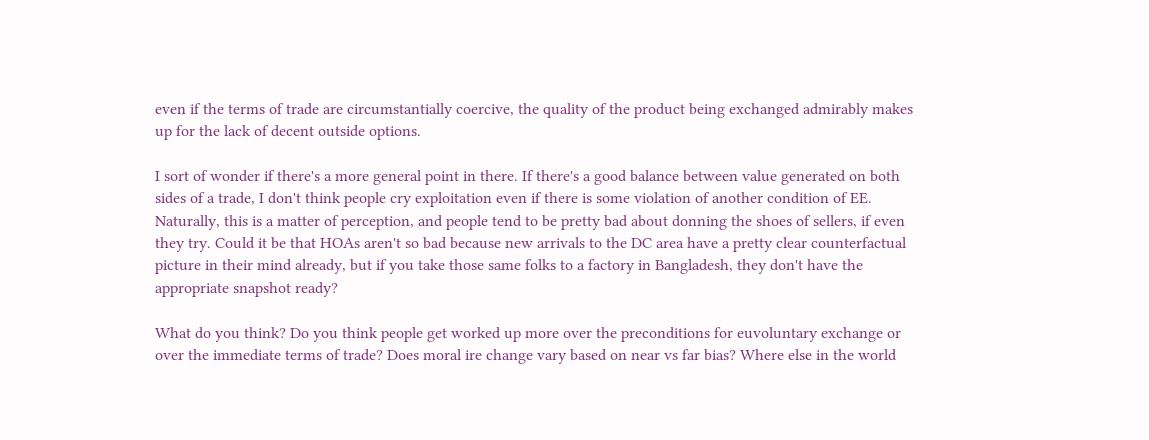even if the terms of trade are circumstantially coercive, the quality of the product being exchanged admirably makes up for the lack of decent outside options.

I sort of wonder if there's a more general point in there. If there's a good balance between value generated on both sides of a trade, I don't think people cry exploitation even if there is some violation of another condition of EE. Naturally, this is a matter of perception, and people tend to be pretty bad about donning the shoes of sellers, if even they try. Could it be that HOAs aren't so bad because new arrivals to the DC area have a pretty clear counterfactual picture in their mind already, but if you take those same folks to a factory in Bangladesh, they don't have the appropriate snapshot ready?

What do you think? Do you think people get worked up more over the preconditions for euvoluntary exchange or over the immediate terms of trade? Does moral ire change vary based on near vs far bias? Where else in the world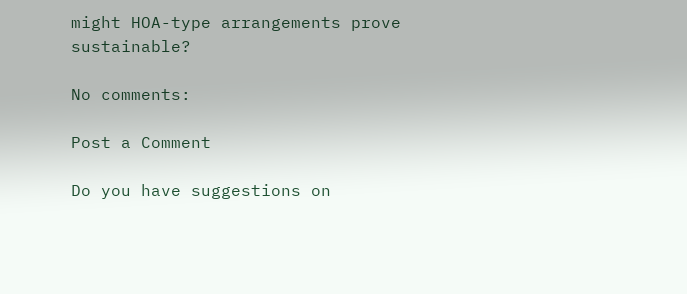might HOA-type arrangements prove sustainable?

No comments:

Post a Comment

Do you have suggestions on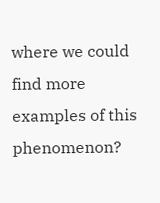where we could find more examples of this phenomenon?